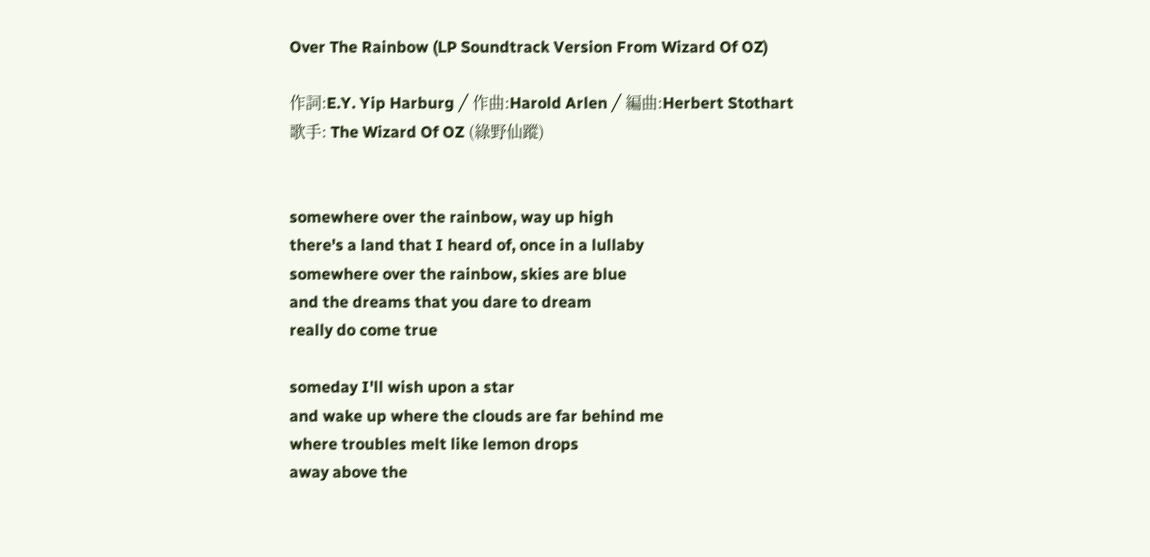Over The Rainbow (LP Soundtrack Version From Wizard Of OZ)

作詞:E.Y. Yip Harburg ╱ 作曲:Harold Arlen ╱ 編曲:Herbert Stothart
歌手: The Wizard Of OZ (綠野仙蹤)


somewhere over the rainbow, way up high
there's a land that I heard of, once in a lullaby
somewhere over the rainbow, skies are blue
and the dreams that you dare to dream
really do come true

someday I'll wish upon a star
and wake up where the clouds are far behind me
where troubles melt like lemon drops
away above the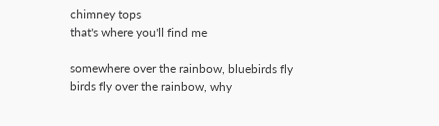chimney tops
that's where you'll find me

somewhere over the rainbow, bluebirds fly
birds fly over the rainbow, why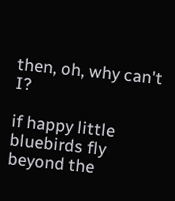then, oh, why can't I?

if happy little bluebirds fly beyond the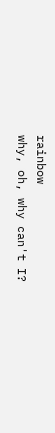rainbow
why, oh, why can't I?